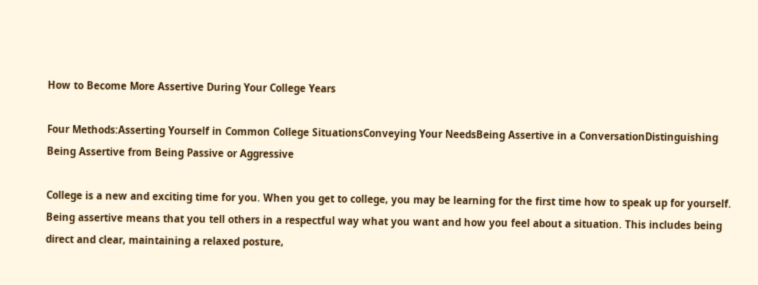How to Become More Assertive During Your College Years

Four Methods:Asserting Yourself in Common College SituationsConveying Your NeedsBeing Assertive in a ConversationDistinguishing Being Assertive from Being Passive or Aggressive

College is a new and exciting time for you. When you get to college, you may be learning for the first time how to speak up for yourself. Being assertive means that you tell others in a respectful way what you want and how you feel about a situation. This includes being direct and clear, maintaining a relaxed posture,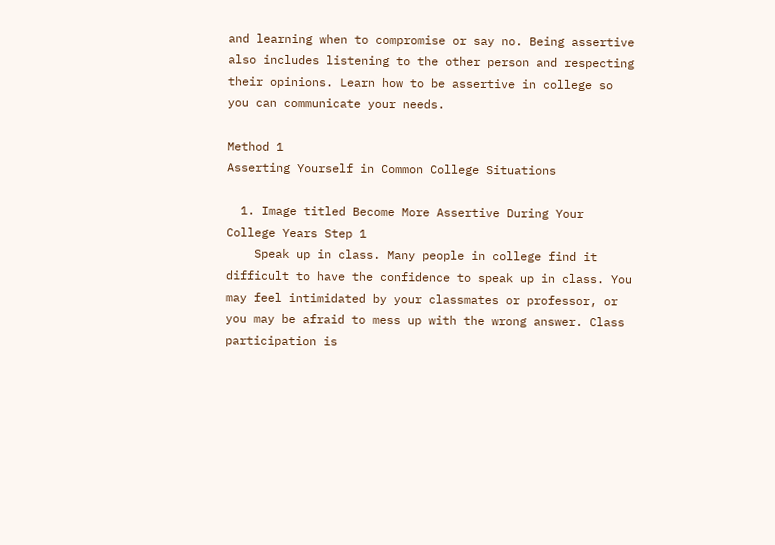and learning when to compromise or say no. Being assertive also includes listening to the other person and respecting their opinions. Learn how to be assertive in college so you can communicate your needs.

Method 1
Asserting Yourself in Common College Situations

  1. Image titled Become More Assertive During Your College Years Step 1
    Speak up in class. Many people in college find it difficult to have the confidence to speak up in class. You may feel intimidated by your classmates or professor, or you may be afraid to mess up with the wrong answer. Class participation is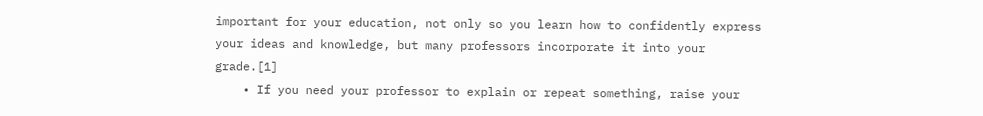important for your education, not only so you learn how to confidently express your ideas and knowledge, but many professors incorporate it into your grade.[1]
    • If you need your professor to explain or repeat something, raise your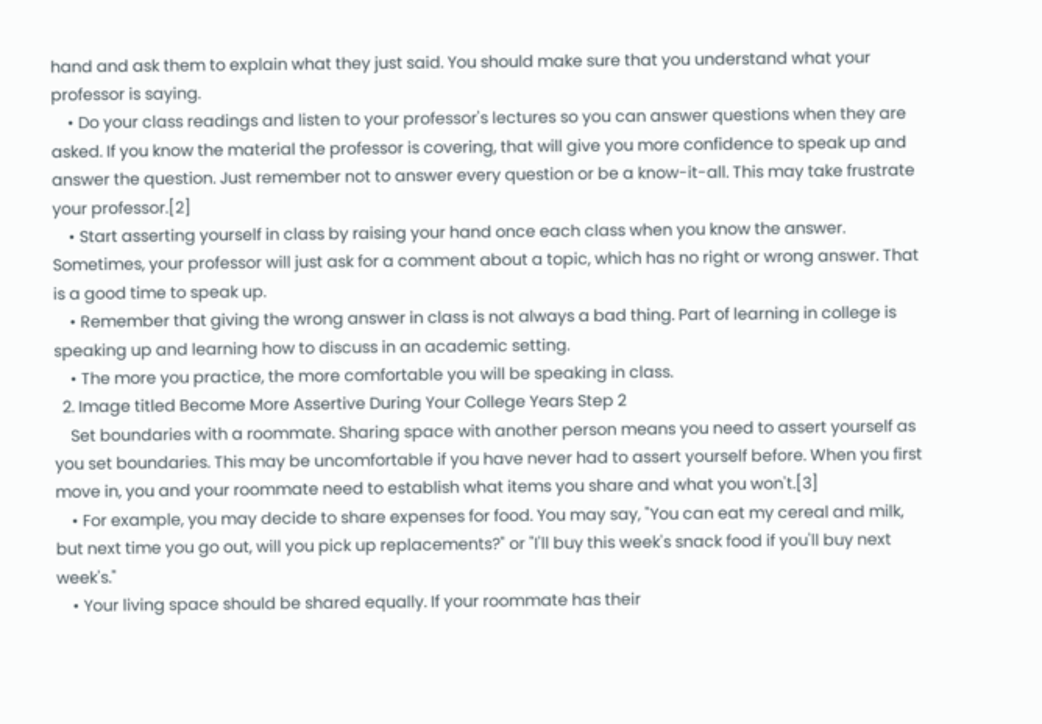hand and ask them to explain what they just said. You should make sure that you understand what your professor is saying.
    • Do your class readings and listen to your professor's lectures so you can answer questions when they are asked. If you know the material the professor is covering, that will give you more confidence to speak up and answer the question. Just remember not to answer every question or be a know-it-all. This may take frustrate your professor.[2]
    • Start asserting yourself in class by raising your hand once each class when you know the answer. Sometimes, your professor will just ask for a comment about a topic, which has no right or wrong answer. That is a good time to speak up.
    • Remember that giving the wrong answer in class is not always a bad thing. Part of learning in college is speaking up and learning how to discuss in an academic setting.
    • The more you practice, the more comfortable you will be speaking in class.
  2. Image titled Become More Assertive During Your College Years Step 2
    Set boundaries with a roommate. Sharing space with another person means you need to assert yourself as you set boundaries. This may be uncomfortable if you have never had to assert yourself before. When you first move in, you and your roommate need to establish what items you share and what you won't.[3]
    • For example, you may decide to share expenses for food. You may say, "You can eat my cereal and milk, but next time you go out, will you pick up replacements?" or "I'll buy this week's snack food if you'll buy next week's."
    • Your living space should be shared equally. If your roommate has their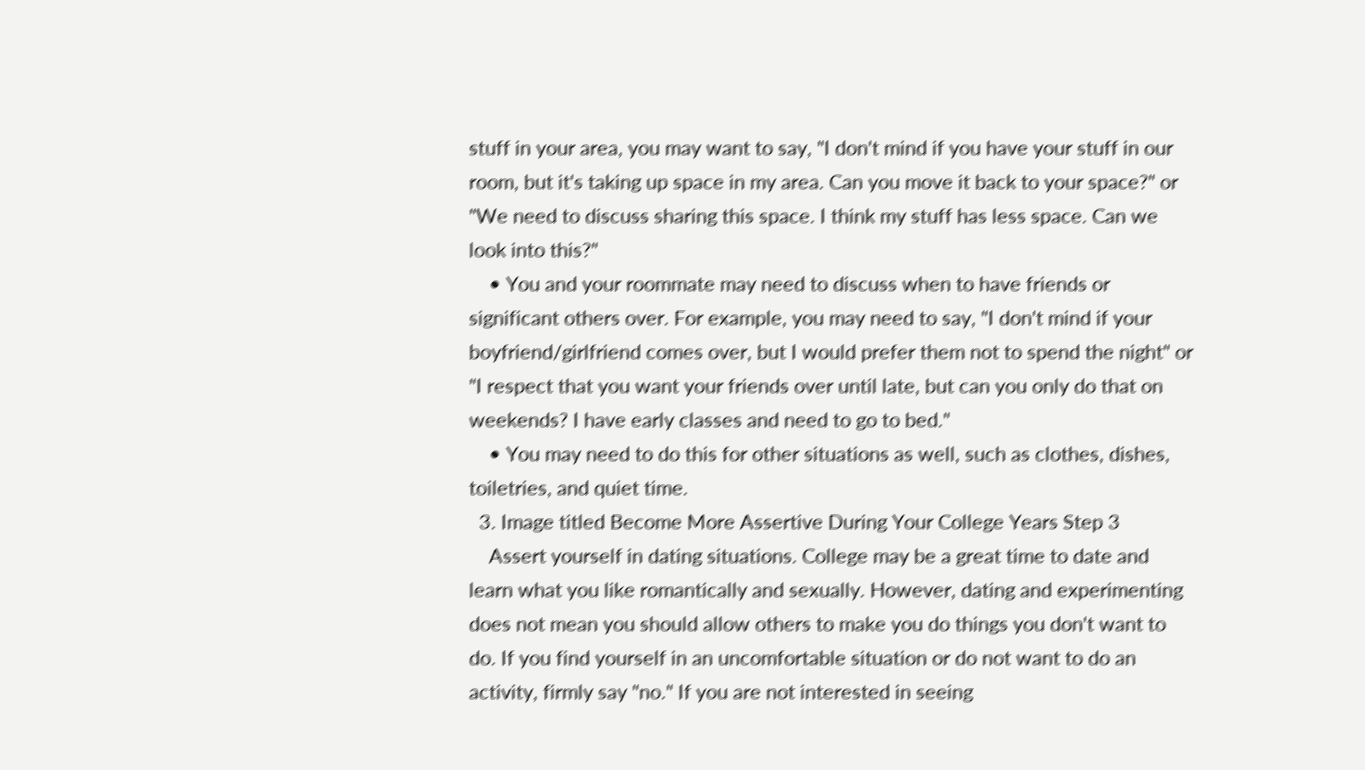stuff in your area, you may want to say, "I don't mind if you have your stuff in our room, but it's taking up space in my area. Can you move it back to your space?" or "We need to discuss sharing this space. I think my stuff has less space. Can we look into this?"
    • You and your roommate may need to discuss when to have friends or significant others over. For example, you may need to say, "I don't mind if your boyfriend/girlfriend comes over, but I would prefer them not to spend the night" or "I respect that you want your friends over until late, but can you only do that on weekends? I have early classes and need to go to bed."
    • You may need to do this for other situations as well, such as clothes, dishes, toiletries, and quiet time.
  3. Image titled Become More Assertive During Your College Years Step 3
    Assert yourself in dating situations. College may be a great time to date and learn what you like romantically and sexually. However, dating and experimenting does not mean you should allow others to make you do things you don't want to do. If you find yourself in an uncomfortable situation or do not want to do an activity, firmly say "no." If you are not interested in seeing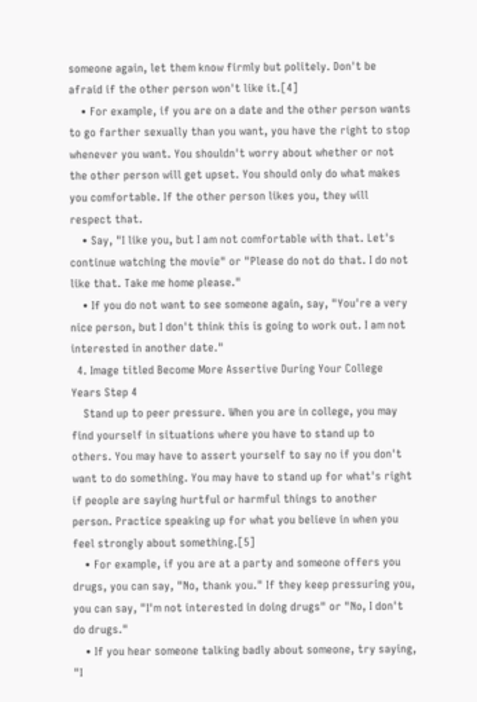someone again, let them know firmly but politely. Don't be afraid if the other person won't like it.[4]
    • For example, if you are on a date and the other person wants to go farther sexually than you want, you have the right to stop whenever you want. You shouldn't worry about whether or not the other person will get upset. You should only do what makes you comfortable. If the other person likes you, they will respect that.
    • Say, "I like you, but I am not comfortable with that. Let's continue watching the movie" or "Please do not do that. I do not like that. Take me home please."
    • If you do not want to see someone again, say, "You're a very nice person, but I don't think this is going to work out. I am not interested in another date."
  4. Image titled Become More Assertive During Your College Years Step 4
    Stand up to peer pressure. When you are in college, you may find yourself in situations where you have to stand up to others. You may have to assert yourself to say no if you don't want to do something. You may have to stand up for what's right if people are saying hurtful or harmful things to another person. Practice speaking up for what you believe in when you feel strongly about something.[5]
    • For example, if you are at a party and someone offers you drugs, you can say, "No, thank you." If they keep pressuring you, you can say, "I'm not interested in doing drugs" or "No, I don't do drugs."
    • If you hear someone talking badly about someone, try saying, "I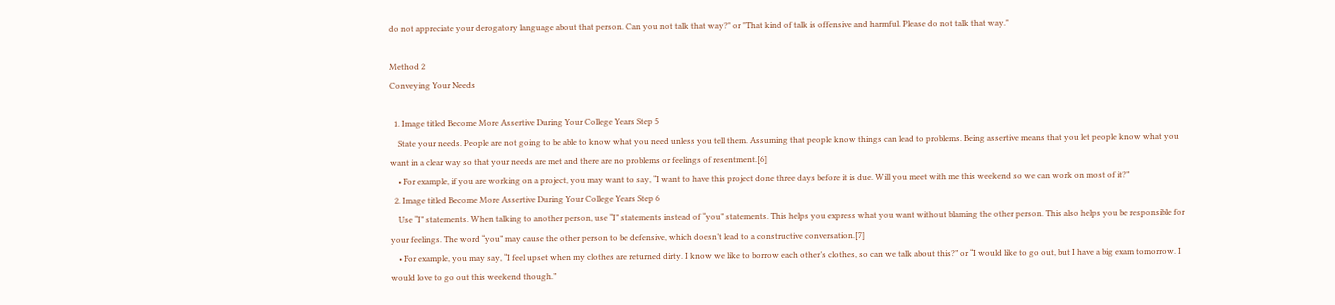do not appreciate your derogatory language about that person. Can you not talk that way?" or "That kind of talk is offensive and harmful. Please do not talk that way."

Method 2
Conveying Your Needs

  1. Image titled Become More Assertive During Your College Years Step 5
    State your needs. People are not going to be able to know what you need unless you tell them. Assuming that people know things can lead to problems. Being assertive means that you let people know what you want in a clear way so that your needs are met and there are no problems or feelings of resentment.[6]
    • For example, if you are working on a project, you may want to say, “I want to have this project done three days before it is due. Will you meet with me this weekend so we can work on most of it?”
  2. Image titled Become More Assertive During Your College Years Step 6
    Use “I” statements. When talking to another person, use “I” statements instead of “you” statements. This helps you express what you want without blaming the other person. This also helps you be responsible for your feelings. The word “you” may cause the other person to be defensive, which doesn’t lead to a constructive conversation.[7]
    • For example, you may say, “I feel upset when my clothes are returned dirty. I know we like to borrow each other’s clothes, so can we talk about this?” or “I would like to go out, but I have a big exam tomorrow. I would love to go out this weekend though.”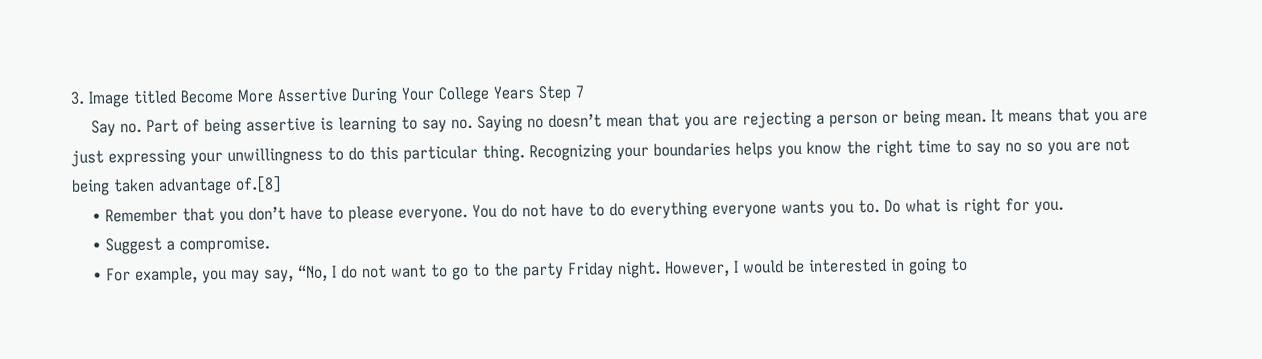3. Image titled Become More Assertive During Your College Years Step 7
    Say no. Part of being assertive is learning to say no. Saying no doesn’t mean that you are rejecting a person or being mean. It means that you are just expressing your unwillingness to do this particular thing. Recognizing your boundaries helps you know the right time to say no so you are not being taken advantage of.[8]
    • Remember that you don’t have to please everyone. You do not have to do everything everyone wants you to. Do what is right for you.
    • Suggest a compromise.
    • For example, you may say, “No, I do not want to go to the party Friday night. However, I would be interested in going to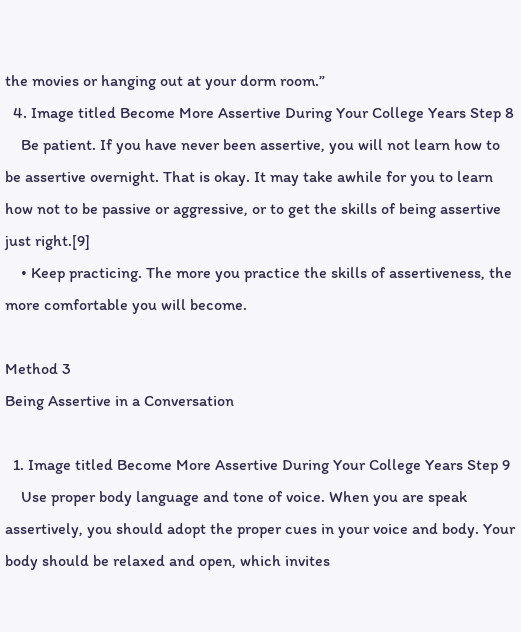the movies or hanging out at your dorm room.”
  4. Image titled Become More Assertive During Your College Years Step 8
    Be patient. If you have never been assertive, you will not learn how to be assertive overnight. That is okay. It may take awhile for you to learn how not to be passive or aggressive, or to get the skills of being assertive just right.[9]
    • Keep practicing. The more you practice the skills of assertiveness, the more comfortable you will become.

Method 3
Being Assertive in a Conversation

  1. Image titled Become More Assertive During Your College Years Step 9
    Use proper body language and tone of voice. When you are speak assertively, you should adopt the proper cues in your voice and body. Your body should be relaxed and open, which invites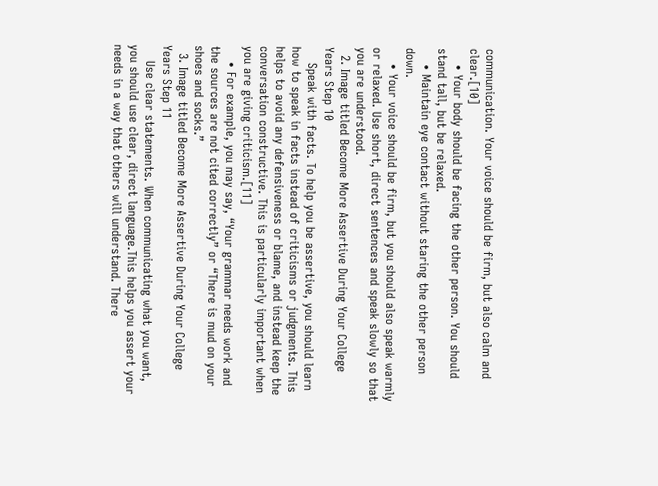communication. Your voice should be firm, but also calm and clear.[10]
    • Your body should be facing the other person. You should stand tall, but be relaxed.
    • Maintain eye contact without staring the other person down.
    • Your voice should be firm, but you should also speak warmly or relaxed. Use short, direct sentences and speak slowly so that you are understood.
  2. Image titled Become More Assertive During Your College Years Step 10
    Speak with facts. To help you be assertive, you should learn how to speak in facts instead of criticisms or judgments. This helps to avoid any defensiveness or blame, and instead keep the conversation constructive. This is particularly important when you are giving criticism.[11]
    • For example, you may say, “Your grammar needs work and the sources are not cited correctly” or “There is mud on your shoes and socks.”
  3. Image titled Become More Assertive During Your College Years Step 11
    Use clear statements. When communicating what you want, you should use clear, direct language.This helps you assert your needs in a way that others will understand. There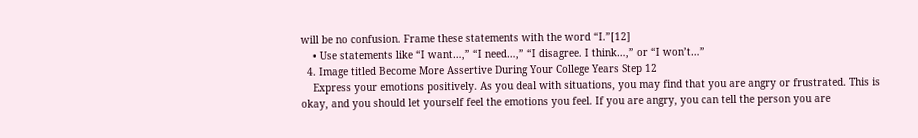will be no confusion. Frame these statements with the word “I.”[12]
    • Use statements like “I want…,” “I need…,” “I disagree. I think…,” or “I won’t…”
  4. Image titled Become More Assertive During Your College Years Step 12
    Express your emotions positively. As you deal with situations, you may find that you are angry or frustrated. This is okay, and you should let yourself feel the emotions you feel. If you are angry, you can tell the person you are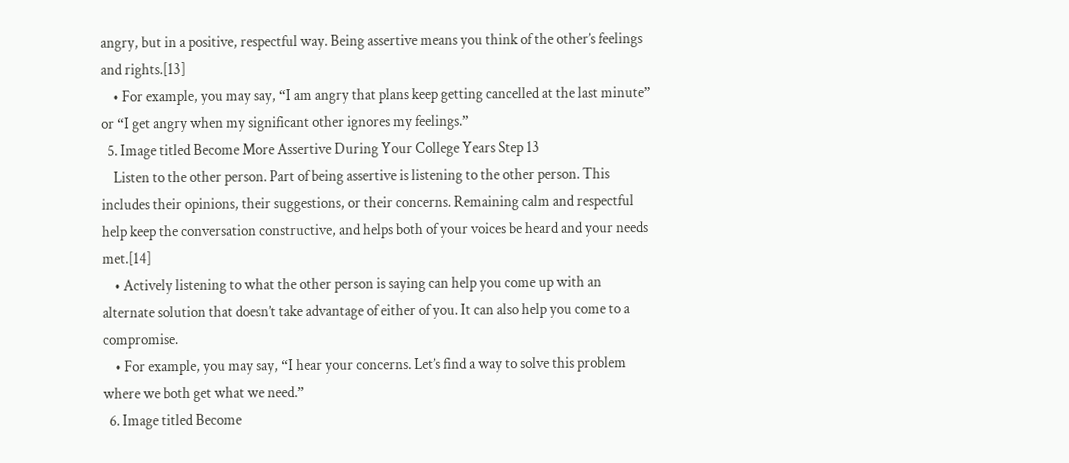angry, but in a positive, respectful way. Being assertive means you think of the other’s feelings and rights.[13]
    • For example, you may say, “I am angry that plans keep getting cancelled at the last minute” or “I get angry when my significant other ignores my feelings.”
  5. Image titled Become More Assertive During Your College Years Step 13
    Listen to the other person. Part of being assertive is listening to the other person. This includes their opinions, their suggestions, or their concerns. Remaining calm and respectful help keep the conversation constructive, and helps both of your voices be heard and your needs met.[14]
    • Actively listening to what the other person is saying can help you come up with an alternate solution that doesn’t take advantage of either of you. It can also help you come to a compromise.
    • For example, you may say, “I hear your concerns. Let’s find a way to solve this problem where we both get what we need.”
  6. Image titled Become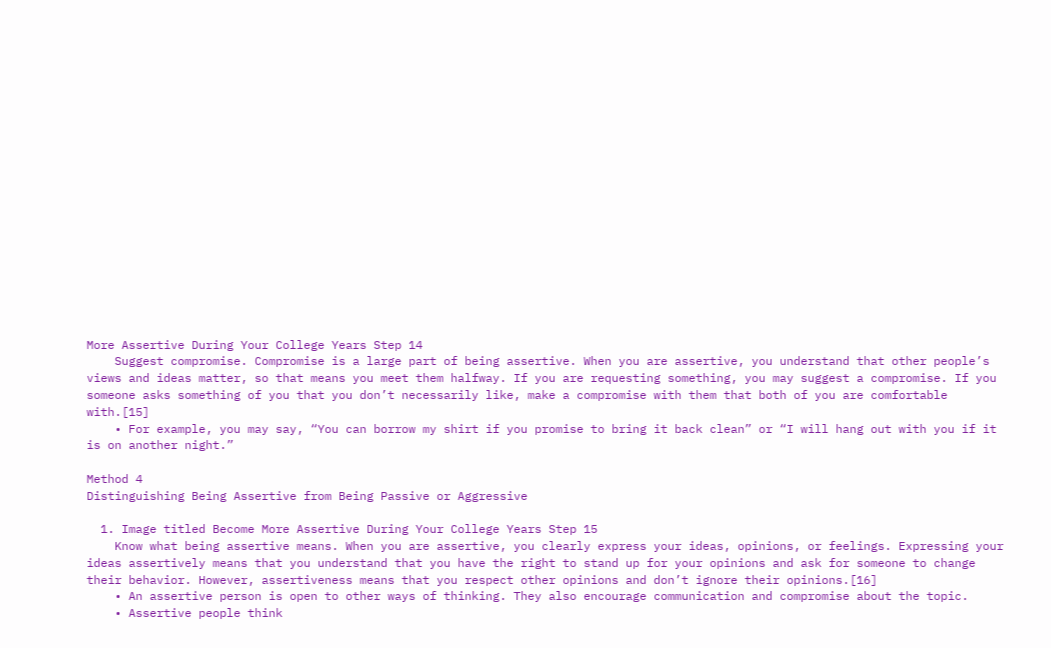More Assertive During Your College Years Step 14
    Suggest compromise. Compromise is a large part of being assertive. When you are assertive, you understand that other people’s views and ideas matter, so that means you meet them halfway. If you are requesting something, you may suggest a compromise. If you someone asks something of you that you don’t necessarily like, make a compromise with them that both of you are comfortable with.[15]
    • For example, you may say, “You can borrow my shirt if you promise to bring it back clean” or “I will hang out with you if it is on another night.”

Method 4
Distinguishing Being Assertive from Being Passive or Aggressive

  1. Image titled Become More Assertive During Your College Years Step 15
    Know what being assertive means. When you are assertive, you clearly express your ideas, opinions, or feelings. Expressing your ideas assertively means that you understand that you have the right to stand up for your opinions and ask for someone to change their behavior. However, assertiveness means that you respect other opinions and don’t ignore their opinions.[16]
    • An assertive person is open to other ways of thinking. They also encourage communication and compromise about the topic.
    • Assertive people think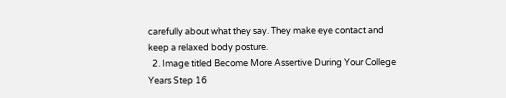carefully about what they say. They make eye contact and keep a relaxed body posture.
  2. Image titled Become More Assertive During Your College Years Step 16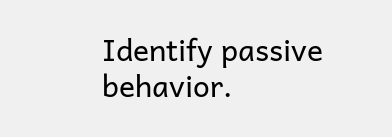Identify passive behavior.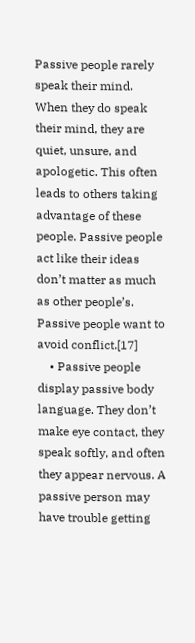Passive people rarely speak their mind. When they do speak their mind, they are quiet, unsure, and apologetic. This often leads to others taking advantage of these people. Passive people act like their ideas don’t matter as much as other people’s. Passive people want to avoid conflict.[17]
    • Passive people display passive body language. They don’t make eye contact, they speak softly, and often they appear nervous. A passive person may have trouble getting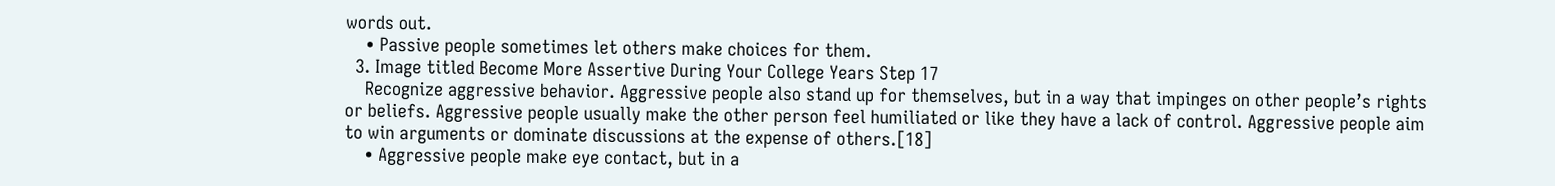words out.
    • Passive people sometimes let others make choices for them.
  3. Image titled Become More Assertive During Your College Years Step 17
    Recognize aggressive behavior. Aggressive people also stand up for themselves, but in a way that impinges on other people’s rights or beliefs. Aggressive people usually make the other person feel humiliated or like they have a lack of control. Aggressive people aim to win arguments or dominate discussions at the expense of others.[18]
    • Aggressive people make eye contact, but in a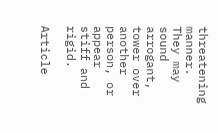threatening manner. They may sound arrogant, tower over another person, or appear stiff and rigid.

Article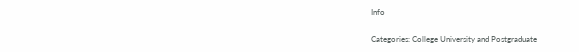Info

Categories: College University and Postgraduate